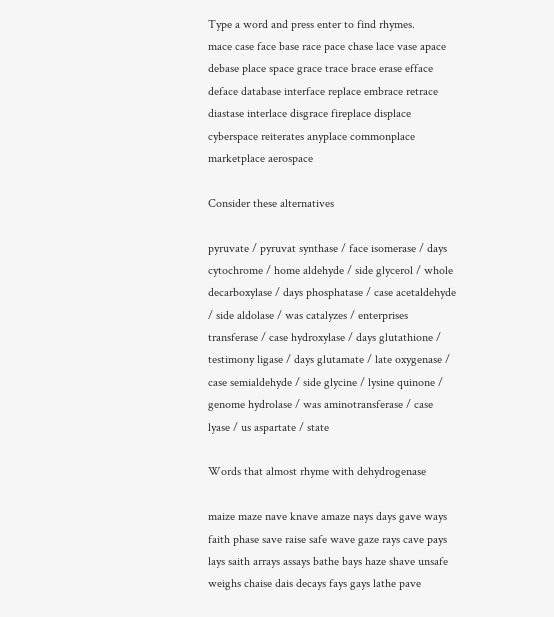Type a word and press enter to find rhymes.
mace case face base race pace chase lace vase apace debase place space grace trace brace erase efface deface database interface replace embrace retrace diastase interlace disgrace fireplace displace cyberspace reiterates anyplace commonplace marketplace aerospace

Consider these alternatives

pyruvate / pyruvat synthase / face isomerase / days cytochrome / home aldehyde / side glycerol / whole decarboxylase / days phosphatase / case acetaldehyde / side aldolase / was catalyzes / enterprises transferase / case hydroxylase / days glutathione / testimony ligase / days glutamate / late oxygenase / case semialdehyde / side glycine / lysine quinone / genome hydrolase / was aminotransferase / case lyase / us aspartate / state

Words that almost rhyme with dehydrogenase

maize maze nave knave amaze nays days gave ways faith phase save raise safe wave gaze rays cave pays lays saith arrays assays bathe bays haze shave unsafe weighs chaise dais decays fays gays lathe pave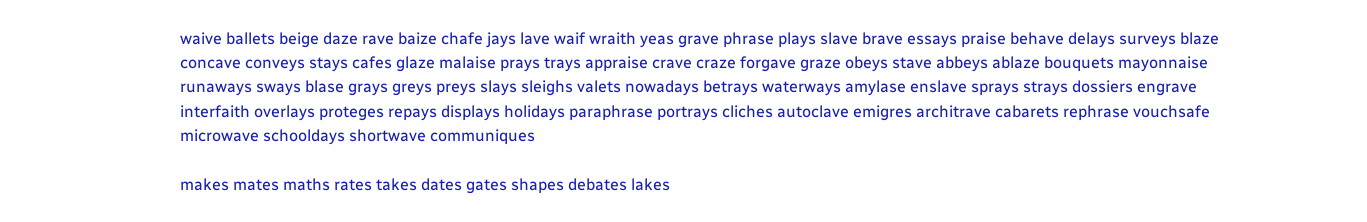waive ballets beige daze rave baize chafe jays lave waif wraith yeas grave phrase plays slave brave essays praise behave delays surveys blaze concave conveys stays cafes glaze malaise prays trays appraise crave craze forgave graze obeys stave abbeys ablaze bouquets mayonnaise runaways sways blase grays greys preys slays sleighs valets nowadays betrays waterways amylase enslave sprays strays dossiers engrave interfaith overlays proteges repays displays holidays paraphrase portrays cliches autoclave emigres architrave cabarets rephrase vouchsafe microwave schooldays shortwave communiques

makes mates maths rates takes dates gates shapes debates lakes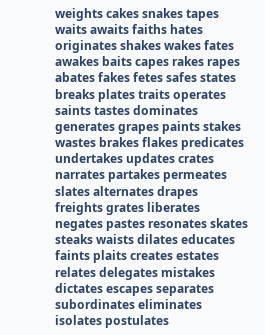weights cakes snakes tapes waits awaits faiths hates originates shakes wakes fates awakes baits capes rakes rapes abates fakes fetes safes states breaks plates traits operates saints tastes dominates generates grapes paints stakes wastes brakes flakes predicates undertakes updates crates narrates partakes permeates slates alternates drapes freights grates liberates negates pastes resonates skates steaks waists dilates educates faints plaits creates estates relates delegates mistakes dictates escapes separates subordinates eliminates isolates postulates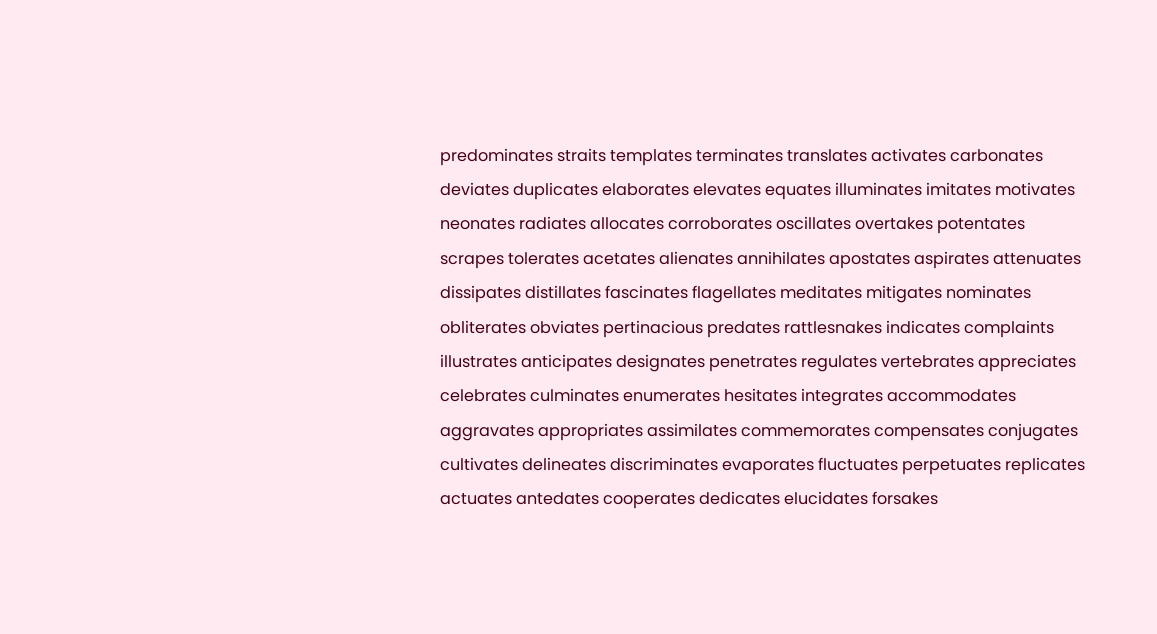predominates straits templates terminates translates activates carbonates deviates duplicates elaborates elevates equates illuminates imitates motivates neonates radiates allocates corroborates oscillates overtakes potentates scrapes tolerates acetates alienates annihilates apostates aspirates attenuates dissipates distillates fascinates flagellates meditates mitigates nominates obliterates obviates pertinacious predates rattlesnakes indicates complaints illustrates anticipates designates penetrates regulates vertebrates appreciates celebrates culminates enumerates hesitates integrates accommodates aggravates appropriates assimilates commemorates compensates conjugates cultivates delineates discriminates evaporates fluctuates perpetuates replicates actuates antedates cooperates dedicates elucidates forsakes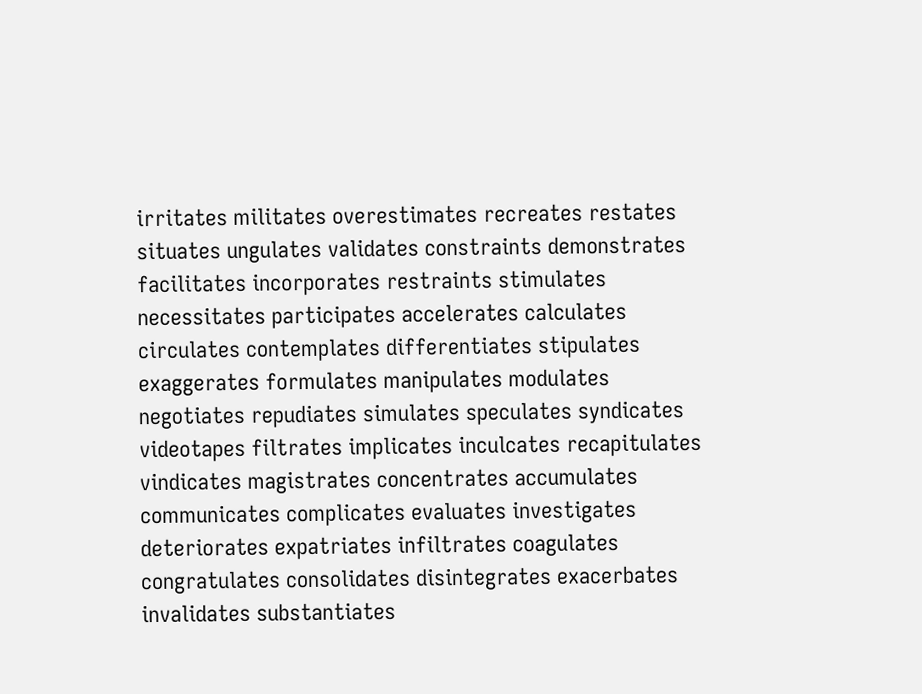irritates militates overestimates recreates restates situates ungulates validates constraints demonstrates facilitates incorporates restraints stimulates necessitates participates accelerates calculates circulates contemplates differentiates stipulates exaggerates formulates manipulates modulates negotiates repudiates simulates speculates syndicates videotapes filtrates implicates inculcates recapitulates vindicates magistrates concentrates accumulates communicates complicates evaluates investigates deteriorates expatriates infiltrates coagulates congratulates consolidates disintegrates exacerbates invalidates substantiates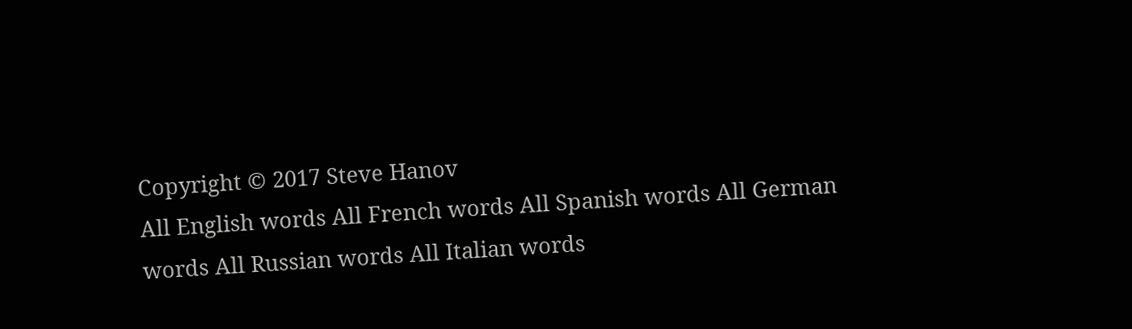Copyright © 2017 Steve Hanov
All English words All French words All Spanish words All German words All Russian words All Italian words